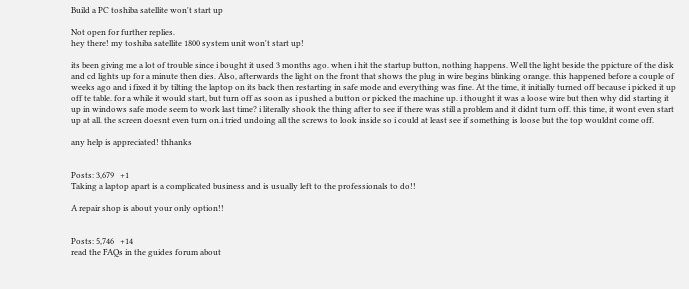Build a PC toshiba satellite won't start up

Not open for further replies.
hey there! my toshiba satellite 1800 system unit won't start up!

its been giving me a lot of trouble since i bought it used 3 months ago. when i hit the startup button, nothing happens. Well the light beside the ppicture of the disk and cd lights up for a minute then dies. Also, afterwards the light on the front that shows the plug in wire begins blinking orange. this happened before a couple of weeks ago and i fixed it by tilting the laptop on its back then restarting in safe mode and everything was fine. At the time, it initially turned off because i picked it up off te table. for a while it would start, but turn off as soon as i pushed a button or picked the machine up. i thought it was a loose wire but then why did starting it up in windows safe mode seem to work last time? i literally shook the thing after to see if there was still a problem and it didnt turn off. this time, it wont even start up at all. the screen doesnt even turn on.i tried undoing all the screws to look inside so i could at least see if something is loose but the top wouldnt come off.

any help is appreciated! thhanks


Posts: 3,679   +1
Taking a laptop apart is a complicated business and is usually left to the professionals to do!!

A repair shop is about your only option!!


Posts: 5,746   +14
read the FAQs in the guides forum about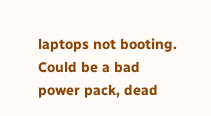laptops not booting.
Could be a bad power pack, dead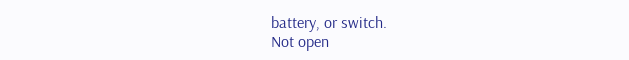battery, or switch.
Not open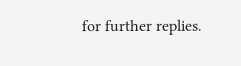for further replies.